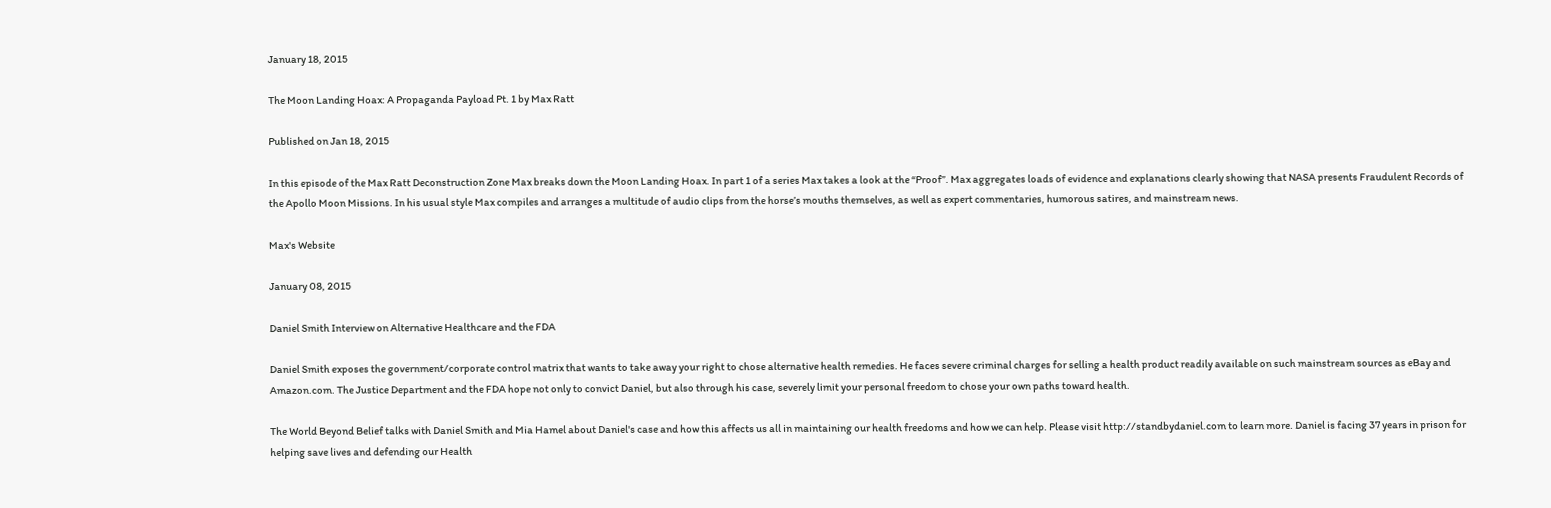January 18, 2015

The Moon Landing Hoax: A Propaganda Payload Pt. 1 by Max Ratt

Published on Jan 18, 2015

In this episode of the Max Ratt Deconstruction Zone Max breaks down the Moon Landing Hoax. In part 1 of a series Max takes a look at the “Proof”. Max aggregates loads of evidence and explanations clearly showing that NASA presents Fraudulent Records of the Apollo Moon Missions. In his usual style Max compiles and arranges a multitude of audio clips from the horse’s mouths themselves, as well as expert commentaries, humorous satires, and mainstream news.

Max's Website

January 08, 2015

Daniel Smith Interview on Alternative Healthcare and the FDA

Daniel Smith exposes the government/corporate control matrix that wants to take away your right to chose alternative health remedies. He faces severe criminal charges for selling a health product readily available on such mainstream sources as eBay and Amazon.com. The Justice Department and the FDA hope not only to convict Daniel, but also through his case, severely limit your personal freedom to chose your own paths toward health.

The World Beyond Belief talks with Daniel Smith and Mia Hamel about Daniel's case and how this affects us all in maintaining our health freedoms and how we can help. Please visit http://standbydaniel.com to learn more. Daniel is facing 37 years in prison for helping save lives and defending our Health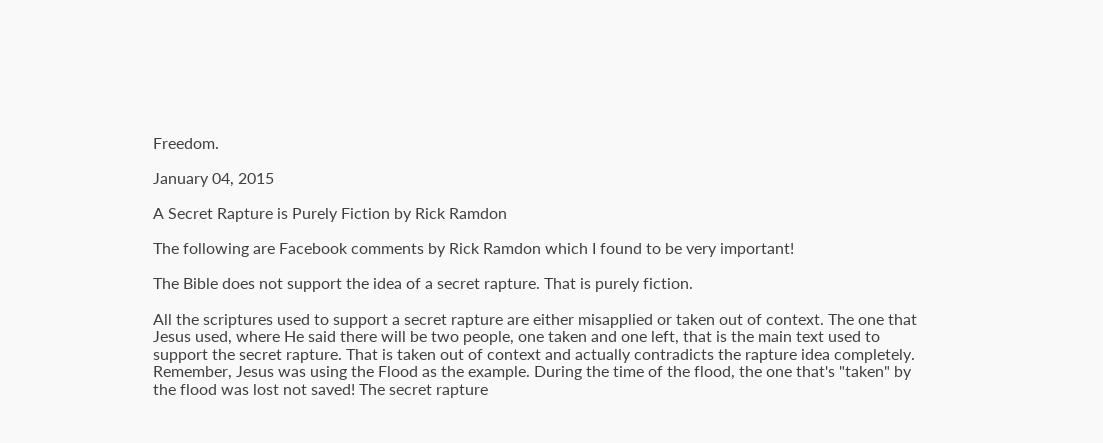Freedom.

January 04, 2015

A Secret Rapture is Purely Fiction by Rick Ramdon

The following are Facebook comments by Rick Ramdon which I found to be very important!

The Bible does not support the idea of a secret rapture. That is purely fiction.

All the scriptures used to support a secret rapture are either misapplied or taken out of context. The one that Jesus used, where He said there will be two people, one taken and one left, that is the main text used to support the secret rapture. That is taken out of context and actually contradicts the rapture idea completely. Remember, Jesus was using the Flood as the example. During the time of the flood, the one that's "taken" by the flood was lost not saved! The secret rapture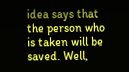idea says that the person who is taken will be saved. Well,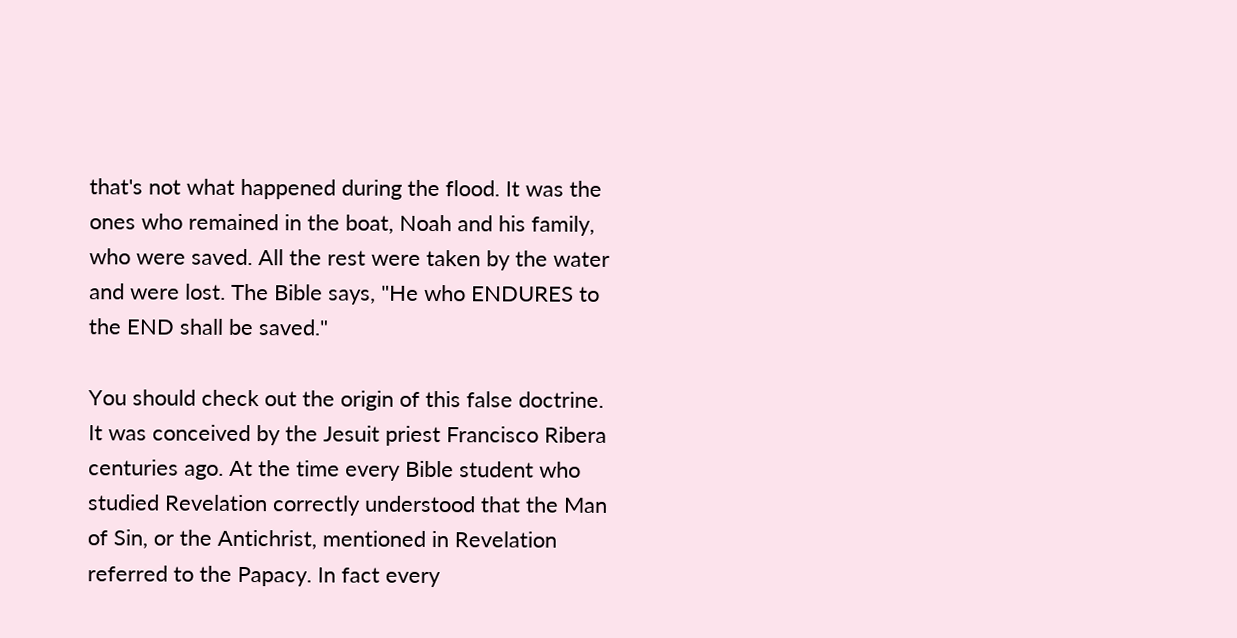that's not what happened during the flood. It was the ones who remained in the boat, Noah and his family, who were saved. All the rest were taken by the water and were lost. The Bible says, "He who ENDURES to the END shall be saved."

You should check out the origin of this false doctrine. It was conceived by the Jesuit priest Francisco Ribera centuries ago. At the time every Bible student who studied Revelation correctly understood that the Man of Sin, or the Antichrist, mentioned in Revelation referred to the Papacy. In fact every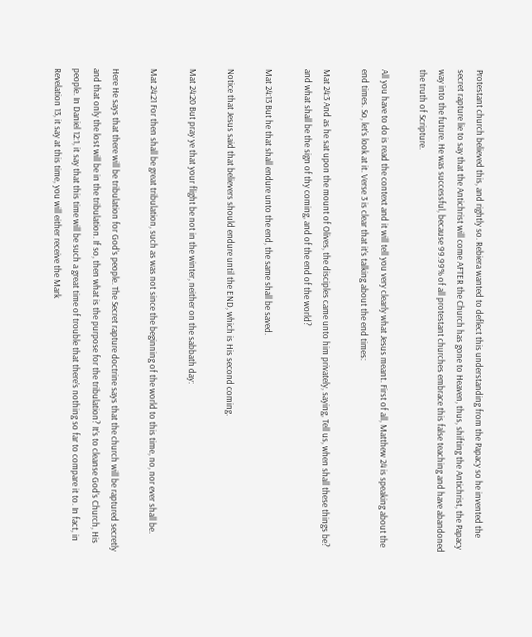Protestant church believed this, and rightly so. Rebiera wanted to deflect this understanding from the Papacy so he invented the secret rapture lie to say that the Antichrist will come AFTER the Church has gone to Heaven, thus, shifting the Antichrist, the Papacy way into the future. He was successful, because 99.99% of all protestant churches embrace this false teaching and have abandoned the truth of Scripture.

All you have to do is read the context and it will tell you very clearly what Jesus meant. First of all, Matthew 24 is speaking about the end times. So, let’s look at it. Verse 3 is clear that it’s talking about the end times:

Mat 24:3 And as he sat upon the mount of Olives, the disciples came unto him privately, saying, Tell us, when shall these things be? and what shall be the sign of thy coming, and of the end of the world?

Mat 24:13 But he that shall endure unto the end, the same shall be saved.

Notice that Jesus said that believers should endure until the END, which is His second coming.

Mat 24:20 But pray ye that your flight be not in the winter, neither on the sabbath day:

Mat 24:21 For then shall be great tribulation, such as was not since the beginning of the world to this time, no, nor ever shall be.

Here He says that there will be tribulation for God’s people. The Secret rapture doctrine says that the church will be raptured secretly and that only the lost will be in the tribulation. If so, then what is the purpose for the tribulation? It’s to cleanse God’s Church, His people. In Daniel 12:1, it say that this time will be such a great time of trouble that there’s nothing so far to compare it to. In fact, in Revelation 13, it say at this time, you will either receive the Mark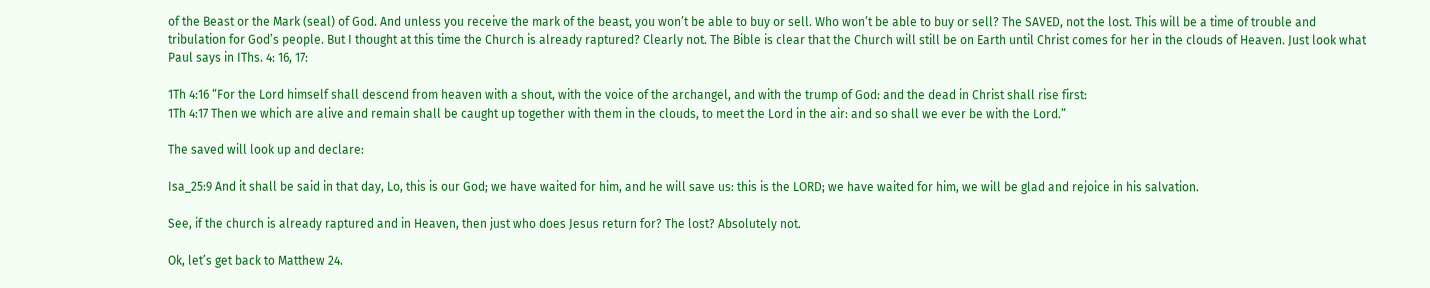of the Beast or the Mark (seal) of God. And unless you receive the mark of the beast, you won’t be able to buy or sell. Who won’t be able to buy or sell? The SAVED, not the lost. This will be a time of trouble and tribulation for God’s people. But I thought at this time the Church is already raptured? Clearly not. The Bible is clear that the Church will still be on Earth until Christ comes for her in the clouds of Heaven. Just look what Paul says in IThs. 4: 16, 17:

1Th 4:16 “For the Lord himself shall descend from heaven with a shout, with the voice of the archangel, and with the trump of God: and the dead in Christ shall rise first:
1Th 4:17 Then we which are alive and remain shall be caught up together with them in the clouds, to meet the Lord in the air: and so shall we ever be with the Lord.”

The saved will look up and declare:

Isa_25:9 And it shall be said in that day, Lo, this is our God; we have waited for him, and he will save us: this is the LORD; we have waited for him, we will be glad and rejoice in his salvation.

See, if the church is already raptured and in Heaven, then just who does Jesus return for? The lost? Absolutely not.

Ok, let’s get back to Matthew 24.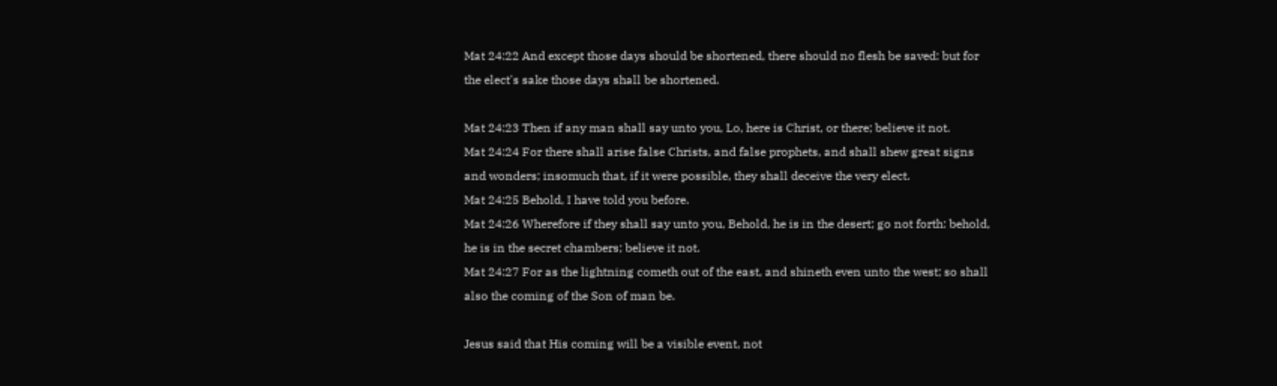Mat 24:22 And except those days should be shortened, there should no flesh be saved: but for the elect's sake those days shall be shortened.

Mat 24:23 Then if any man shall say unto you, Lo, here is Christ, or there; believe it not.
Mat 24:24 For there shall arise false Christs, and false prophets, and shall shew great signs and wonders; insomuch that, if it were possible, they shall deceive the very elect.
Mat 24:25 Behold, I have told you before.
Mat 24:26 Wherefore if they shall say unto you, Behold, he is in the desert; go not forth: behold, he is in the secret chambers; believe it not.
Mat 24:27 For as the lightning cometh out of the east, and shineth even unto the west; so shall also the coming of the Son of man be.

Jesus said that His coming will be a visible event, not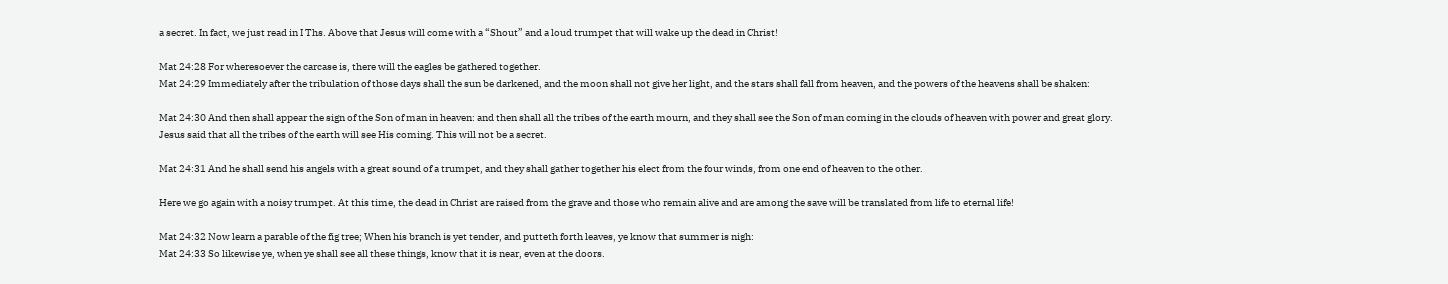a secret. In fact, we just read in I Ths. Above that Jesus will come with a “Shout” and a loud trumpet that will wake up the dead in Christ!

Mat 24:28 For wheresoever the carcase is, there will the eagles be gathered together.
Mat 24:29 Immediately after the tribulation of those days shall the sun be darkened, and the moon shall not give her light, and the stars shall fall from heaven, and the powers of the heavens shall be shaken:

Mat 24:30 And then shall appear the sign of the Son of man in heaven: and then shall all the tribes of the earth mourn, and they shall see the Son of man coming in the clouds of heaven with power and great glory.
Jesus said that all the tribes of the earth will see His coming. This will not be a secret.

Mat 24:31 And he shall send his angels with a great sound of a trumpet, and they shall gather together his elect from the four winds, from one end of heaven to the other.

Here we go again with a noisy trumpet. At this time, the dead in Christ are raised from the grave and those who remain alive and are among the save will be translated from life to eternal life!

Mat 24:32 Now learn a parable of the fig tree; When his branch is yet tender, and putteth forth leaves, ye know that summer is nigh:
Mat 24:33 So likewise ye, when ye shall see all these things, know that it is near, even at the doors.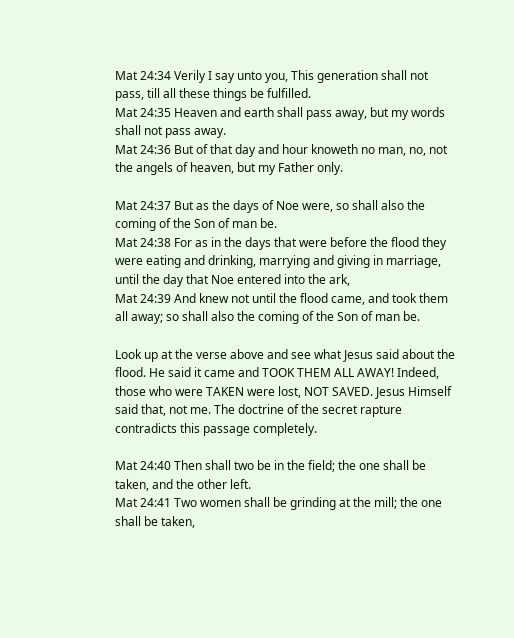Mat 24:34 Verily I say unto you, This generation shall not pass, till all these things be fulfilled.
Mat 24:35 Heaven and earth shall pass away, but my words shall not pass away.
Mat 24:36 But of that day and hour knoweth no man, no, not the angels of heaven, but my Father only.

Mat 24:37 But as the days of Noe were, so shall also the coming of the Son of man be.
Mat 24:38 For as in the days that were before the flood they were eating and drinking, marrying and giving in marriage, until the day that Noe entered into the ark,
Mat 24:39 And knew not until the flood came, and took them all away; so shall also the coming of the Son of man be.

Look up at the verse above and see what Jesus said about the flood. He said it came and TOOK THEM ALL AWAY! Indeed, those who were TAKEN were lost, NOT SAVED. Jesus Himself said that, not me. The doctrine of the secret rapture contradicts this passage completely.

Mat 24:40 Then shall two be in the field; the one shall be taken, and the other left.
Mat 24:41 Two women shall be grinding at the mill; the one shall be taken,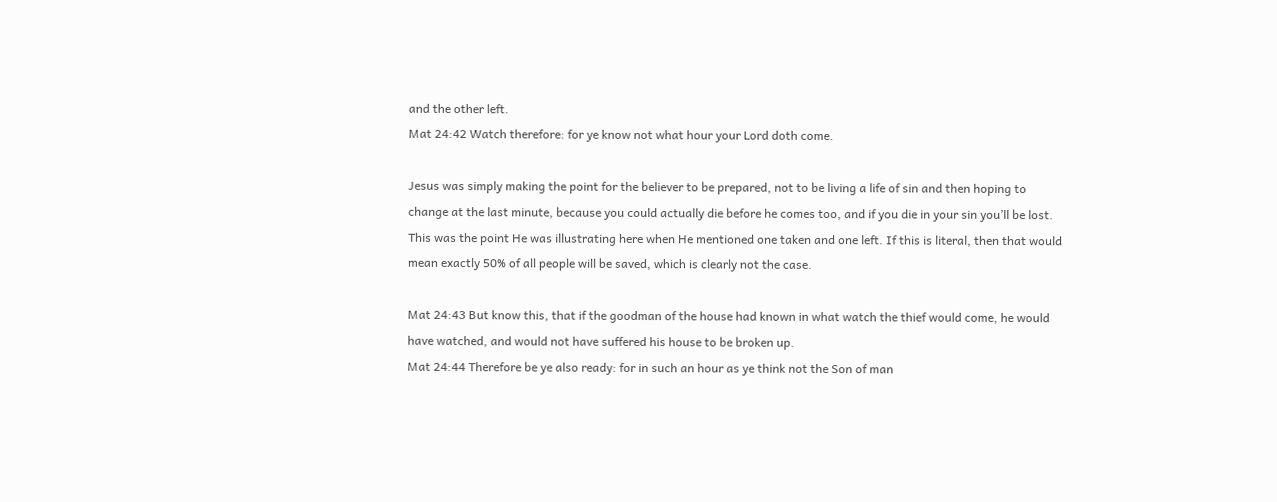and the other left.
Mat 24:42 Watch therefore: for ye know not what hour your Lord doth come.

Jesus was simply making the point for the believer to be prepared, not to be living a life of sin and then hoping to change at the last minute, because you could actually die before he comes too, and if you die in your sin you’ll be lost. This was the point He was illustrating here when He mentioned one taken and one left. If this is literal, then that would mean exactly 50% of all people will be saved, which is clearly not the case.

Mat 24:43 But know this, that if the goodman of the house had known in what watch the thief would come, he would have watched, and would not have suffered his house to be broken up.
Mat 24:44 Therefore be ye also ready: for in such an hour as ye think not the Son of man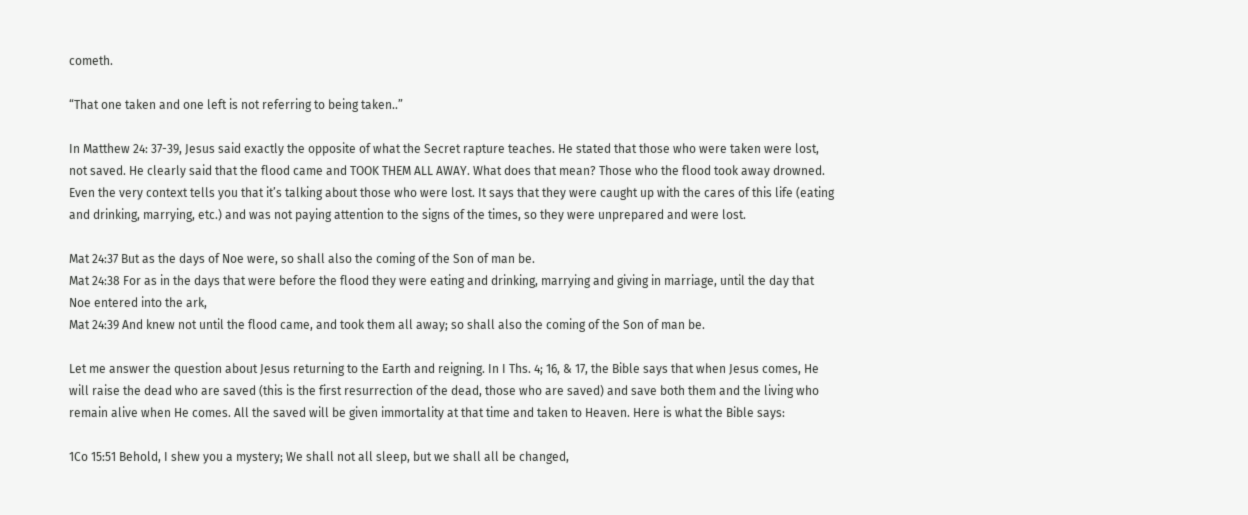cometh.

“That one taken and one left is not referring to being taken..”

In Matthew 24: 37-39, Jesus said exactly the opposite of what the Secret rapture teaches. He stated that those who were taken were lost, not saved. He clearly said that the flood came and TOOK THEM ALL AWAY. What does that mean? Those who the flood took away drowned. Even the very context tells you that it’s talking about those who were lost. It says that they were caught up with the cares of this life (eating and drinking, marrying, etc.) and was not paying attention to the signs of the times, so they were unprepared and were lost.

Mat 24:37 But as the days of Noe were, so shall also the coming of the Son of man be.
Mat 24:38 For as in the days that were before the flood they were eating and drinking, marrying and giving in marriage, until the day that Noe entered into the ark,
Mat 24:39 And knew not until the flood came, and took them all away; so shall also the coming of the Son of man be.

Let me answer the question about Jesus returning to the Earth and reigning. In I Ths. 4; 16, & 17, the Bible says that when Jesus comes, He will raise the dead who are saved (this is the first resurrection of the dead, those who are saved) and save both them and the living who remain alive when He comes. All the saved will be given immortality at that time and taken to Heaven. Here is what the Bible says:

1Co 15:51 Behold, I shew you a mystery; We shall not all sleep, but we shall all be changed,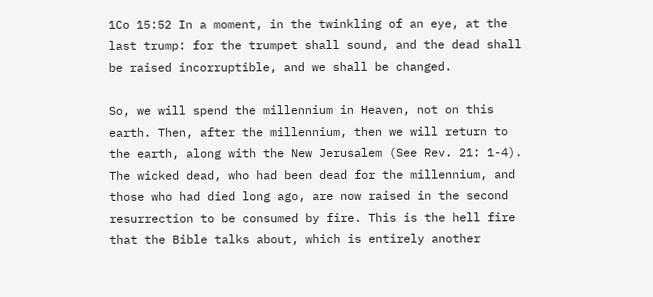1Co 15:52 In a moment, in the twinkling of an eye, at the last trump: for the trumpet shall sound, and the dead shall be raised incorruptible, and we shall be changed.

So, we will spend the millennium in Heaven, not on this earth. Then, after the millennium, then we will return to the earth, along with the New Jerusalem (See Rev. 21: 1-4). The wicked dead, who had been dead for the millennium, and those who had died long ago, are now raised in the second resurrection to be consumed by fire. This is the hell fire that the Bible talks about, which is entirely another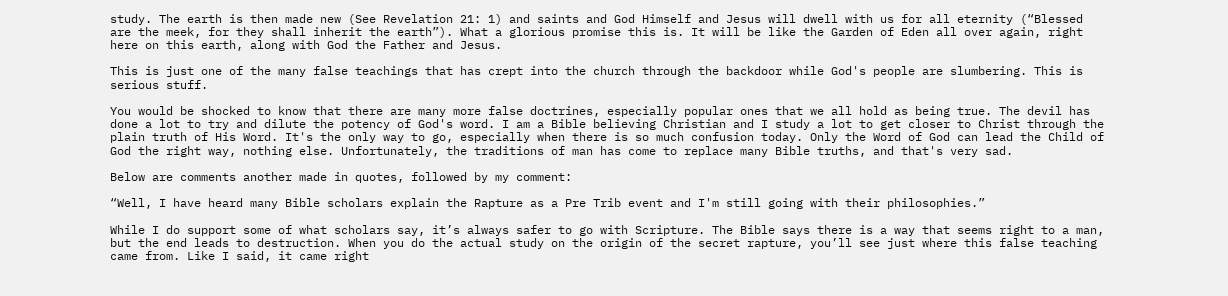study. The earth is then made new (See Revelation 21: 1) and saints and God Himself and Jesus will dwell with us for all eternity (“Blessed are the meek, for they shall inherit the earth”). What a glorious promise this is. It will be like the Garden of Eden all over again, right here on this earth, along with God the Father and Jesus.

This is just one of the many false teachings that has crept into the church through the backdoor while God's people are slumbering. This is serious stuff.

You would be shocked to know that there are many more false doctrines, especially popular ones that we all hold as being true. The devil has done a lot to try and dilute the potency of God's word. I am a Bible believing Christian and I study a lot to get closer to Christ through the plain truth of His Word. It's the only way to go, especially when there is so much confusion today. Only the Word of God can lead the Child of God the right way, nothing else. Unfortunately, the traditions of man has come to replace many Bible truths, and that's very sad.

Below are comments another made in quotes, followed by my comment:

“Well, I have heard many Bible scholars explain the Rapture as a Pre Trib event and I'm still going with their philosophies.”

While I do support some of what scholars say, it’s always safer to go with Scripture. The Bible says there is a way that seems right to a man, but the end leads to destruction. When you do the actual study on the origin of the secret rapture, you’ll see just where this false teaching came from. Like I said, it came right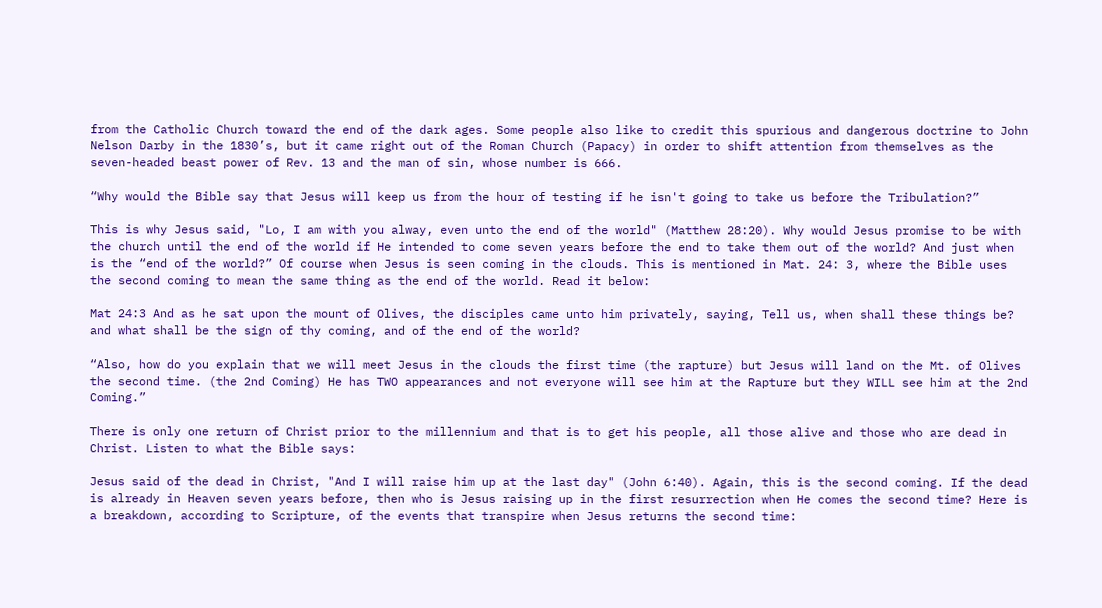from the Catholic Church toward the end of the dark ages. Some people also like to credit this spurious and dangerous doctrine to John Nelson Darby in the 1830’s, but it came right out of the Roman Church (Papacy) in order to shift attention from themselves as the seven-headed beast power of Rev. 13 and the man of sin, whose number is 666.

“Why would the Bible say that Jesus will keep us from the hour of testing if he isn't going to take us before the Tribulation?”

This is why Jesus said, "Lo, I am with you alway, even unto the end of the world" (Matthew 28:20). Why would Jesus promise to be with the church until the end of the world if He intended to come seven years before the end to take them out of the world? And just when is the “end of the world?” Of course when Jesus is seen coming in the clouds. This is mentioned in Mat. 24: 3, where the Bible uses the second coming to mean the same thing as the end of the world. Read it below:

Mat 24:3 And as he sat upon the mount of Olives, the disciples came unto him privately, saying, Tell us, when shall these things be? and what shall be the sign of thy coming, and of the end of the world?

“Also, how do you explain that we will meet Jesus in the clouds the first time (the rapture) but Jesus will land on the Mt. of Olives the second time. (the 2nd Coming) He has TWO appearances and not everyone will see him at the Rapture but they WILL see him at the 2nd Coming.”

There is only one return of Christ prior to the millennium and that is to get his people, all those alive and those who are dead in Christ. Listen to what the Bible says:

Jesus said of the dead in Christ, "And I will raise him up at the last day" (John 6:40). Again, this is the second coming. If the dead is already in Heaven seven years before, then who is Jesus raising up in the first resurrection when He comes the second time? Here is a breakdown, according to Scripture, of the events that transpire when Jesus returns the second time: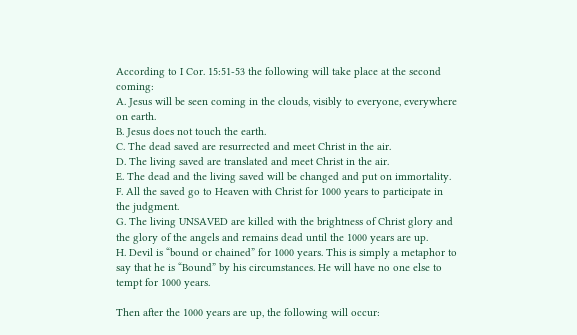According to I Cor. 15:51-53 the following will take place at the second coming:
A. Jesus will be seen coming in the clouds, visibly to everyone, everywhere on earth.
B. Jesus does not touch the earth.
C. The dead saved are resurrected and meet Christ in the air.
D. The living saved are translated and meet Christ in the air.
E. The dead and the living saved will be changed and put on immortality.
F. All the saved go to Heaven with Christ for 1000 years to participate in the judgment.
G. The living UNSAVED are killed with the brightness of Christ glory and the glory of the angels and remains dead until the 1000 years are up.
H. Devil is “bound or chained” for 1000 years. This is simply a metaphor to say that he is “Bound” by his circumstances. He will have no one else to tempt for 1000 years.

Then after the 1000 years are up, the following will occur: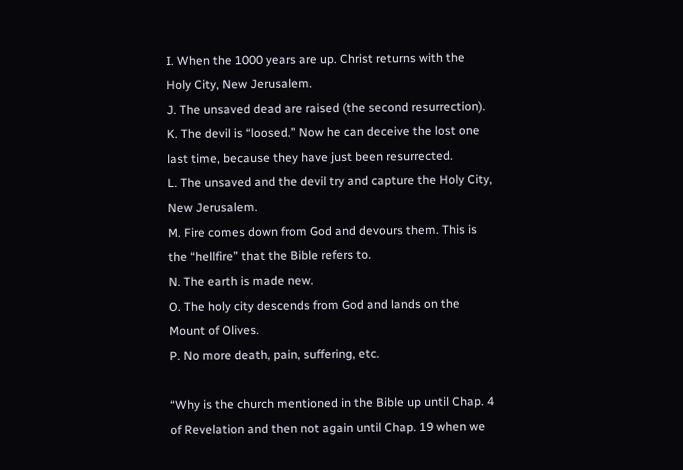I. When the 1000 years are up. Christ returns with the Holy City, New Jerusalem.
J. The unsaved dead are raised (the second resurrection).
K. The devil is “loosed.” Now he can deceive the lost one last time, because they have just been resurrected.
L. The unsaved and the devil try and capture the Holy City, New Jerusalem.
M. Fire comes down from God and devours them. This is the “hellfire” that the Bible refers to.
N. The earth is made new.
O. The holy city descends from God and lands on the Mount of Olives.
P. No more death, pain, suffering, etc.

“Why is the church mentioned in the Bible up until Chap. 4 of Revelation and then not again until Chap. 19 when we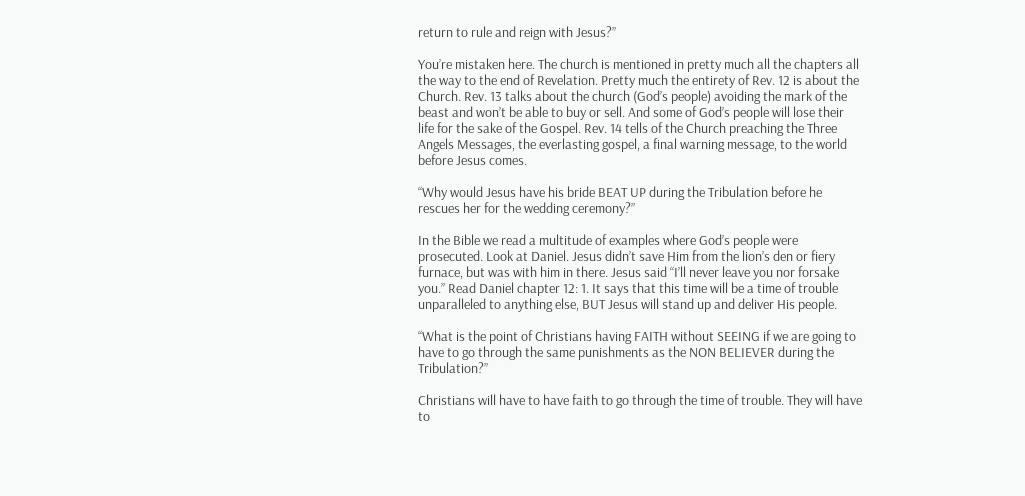return to rule and reign with Jesus?”

You’re mistaken here. The church is mentioned in pretty much all the chapters all the way to the end of Revelation. Pretty much the entirety of Rev. 12 is about the Church. Rev. 13 talks about the church (God’s people) avoiding the mark of the beast and won’t be able to buy or sell. And some of God’s people will lose their life for the sake of the Gospel. Rev. 14 tells of the Church preaching the Three Angels Messages, the everlasting gospel, a final warning message, to the world before Jesus comes.

“Why would Jesus have his bride BEAT UP during the Tribulation before he rescues her for the wedding ceremony?”

In the Bible we read a multitude of examples where God’s people were prosecuted. Look at Daniel. Jesus didn’t save Him from the lion’s den or fiery furnace, but was with him in there. Jesus said “I’ll never leave you nor forsake you.” Read Daniel chapter 12: 1. It says that this time will be a time of trouble unparalleled to anything else, BUT Jesus will stand up and deliver His people.

“What is the point of Christians having FAITH without SEEING if we are going to have to go through the same punishments as the NON BELIEVER during the Tribulation?”

Christians will have to have faith to go through the time of trouble. They will have to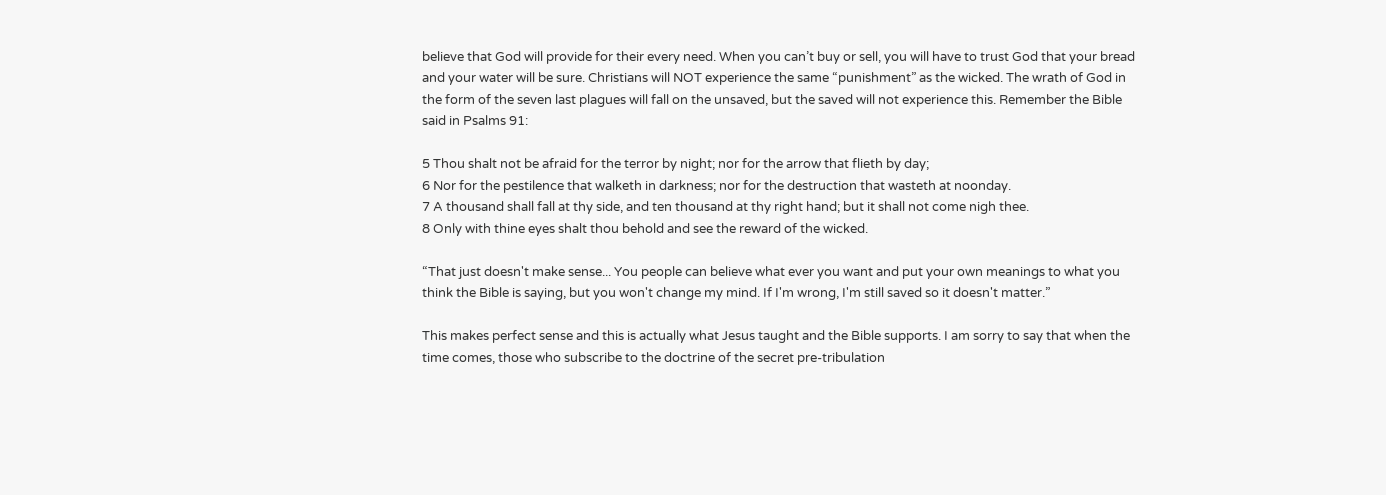believe that God will provide for their every need. When you can’t buy or sell, you will have to trust God that your bread and your water will be sure. Christians will NOT experience the same “punishment” as the wicked. The wrath of God in the form of the seven last plagues will fall on the unsaved, but the saved will not experience this. Remember the Bible said in Psalms 91:

5 Thou shalt not be afraid for the terror by night; nor for the arrow that flieth by day;
6 Nor for the pestilence that walketh in darkness; nor for the destruction that wasteth at noonday.
7 A thousand shall fall at thy side, and ten thousand at thy right hand; but it shall not come nigh thee.
8 Only with thine eyes shalt thou behold and see the reward of the wicked.

“That just doesn't make sense... You people can believe what ever you want and put your own meanings to what you think the Bible is saying, but you won't change my mind. If I'm wrong, I'm still saved so it doesn't matter.”

This makes perfect sense and this is actually what Jesus taught and the Bible supports. I am sorry to say that when the time comes, those who subscribe to the doctrine of the secret pre-tribulation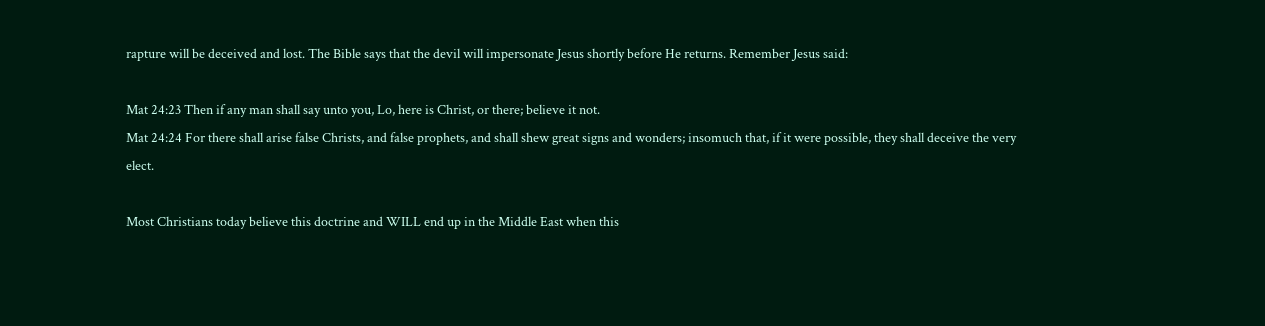rapture will be deceived and lost. The Bible says that the devil will impersonate Jesus shortly before He returns. Remember Jesus said:

Mat 24:23 Then if any man shall say unto you, Lo, here is Christ, or there; believe it not.
Mat 24:24 For there shall arise false Christs, and false prophets, and shall shew great signs and wonders; insomuch that, if it were possible, they shall deceive the very elect.

Most Christians today believe this doctrine and WILL end up in the Middle East when this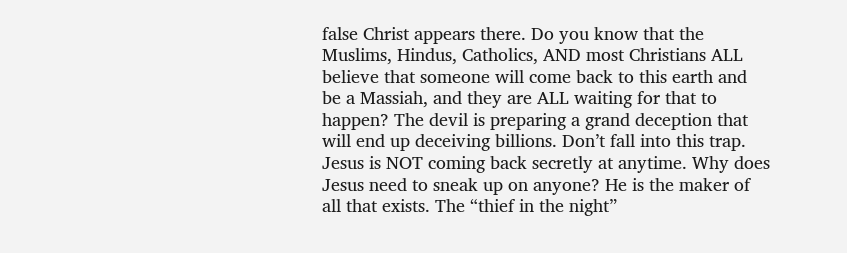false Christ appears there. Do you know that the Muslims, Hindus, Catholics, AND most Christians ALL believe that someone will come back to this earth and be a Massiah, and they are ALL waiting for that to happen? The devil is preparing a grand deception that will end up deceiving billions. Don’t fall into this trap. Jesus is NOT coming back secretly at anytime. Why does Jesus need to sneak up on anyone? He is the maker of all that exists. The “thief in the night”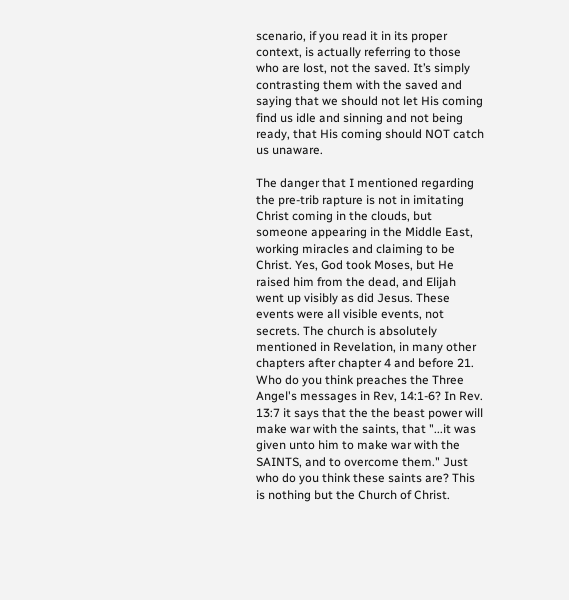scenario, if you read it in its proper context, is actually referring to those who are lost, not the saved. It’s simply contrasting them with the saved and saying that we should not let His coming find us idle and sinning and not being ready, that His coming should NOT catch us unaware.

The danger that I mentioned regarding the pre-trib rapture is not in imitating Christ coming in the clouds, but someone appearing in the Middle East, working miracles and claiming to be Christ. Yes, God took Moses, but He raised him from the dead, and Elijah went up visibly as did Jesus. These events were all visible events, not secrets. The church is absolutely mentioned in Revelation, in many other chapters after chapter 4 and before 21. Who do you think preaches the Three Angel's messages in Rev, 14:1-6? In Rev. 13:7 it says that the the beast power will make war with the saints, that "...it was given unto him to make war with the SAINTS, and to overcome them." Just who do you think these saints are? This is nothing but the Church of Christ.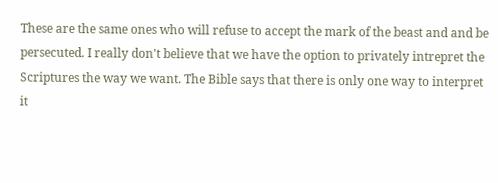These are the same ones who will refuse to accept the mark of the beast and and be persecuted. I really don't believe that we have the option to privately intrepret the Scriptures the way we want. The Bible says that there is only one way to interpret it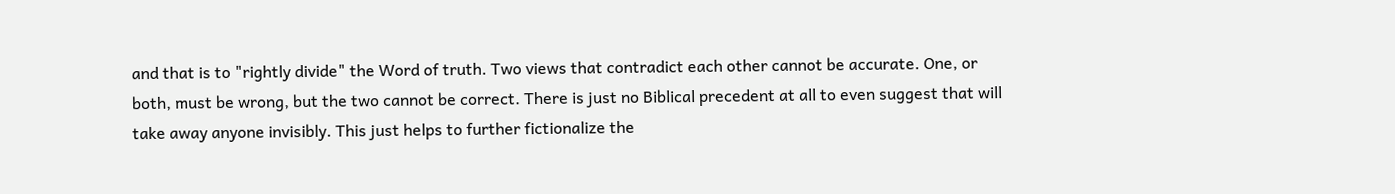and that is to "rightly divide" the Word of truth. Two views that contradict each other cannot be accurate. One, or both, must be wrong, but the two cannot be correct. There is just no Biblical precedent at all to even suggest that will take away anyone invisibly. This just helps to further fictionalize the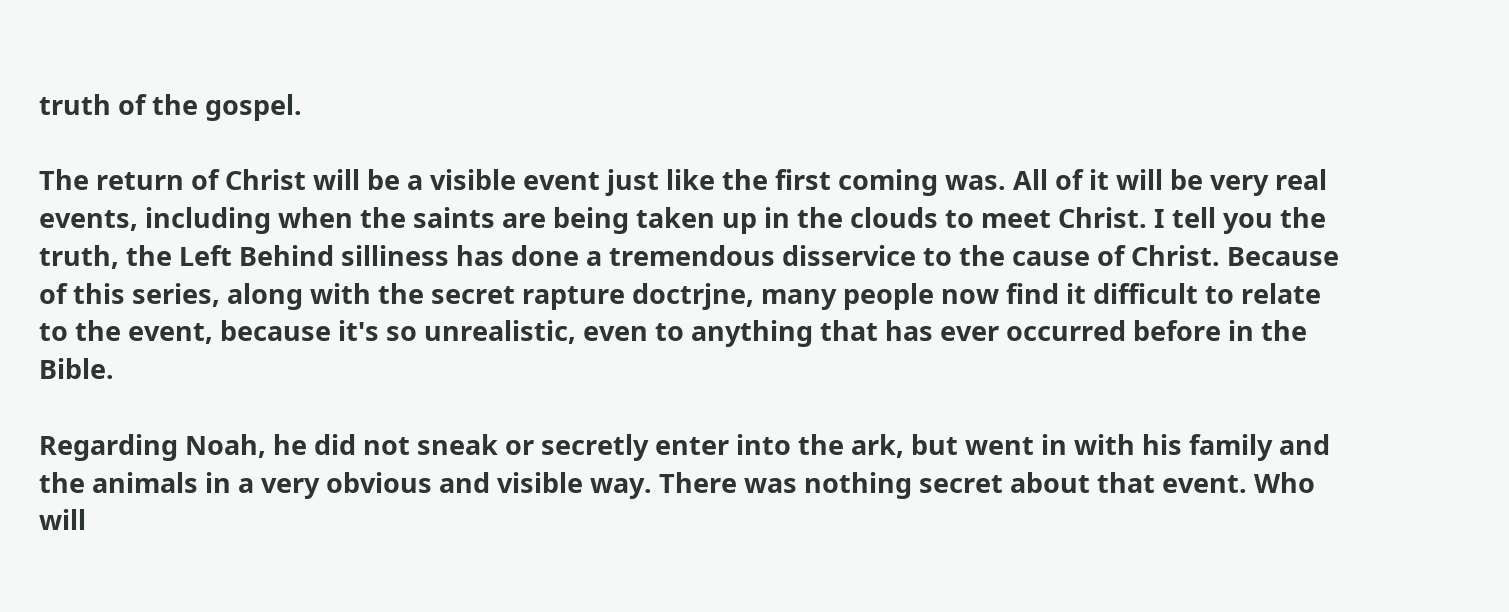truth of the gospel.

The return of Christ will be a visible event just like the first coming was. All of it will be very real events, including when the saints are being taken up in the clouds to meet Christ. I tell you the truth, the Left Behind silliness has done a tremendous disservice to the cause of Christ. Because of this series, along with the secret rapture doctrjne, many people now find it difficult to relate to the event, because it's so unrealistic, even to anything that has ever occurred before in the Bible.

Regarding Noah, he did not sneak or secretly enter into the ark, but went in with his family and the animals in a very obvious and visible way. There was nothing secret about that event. Who will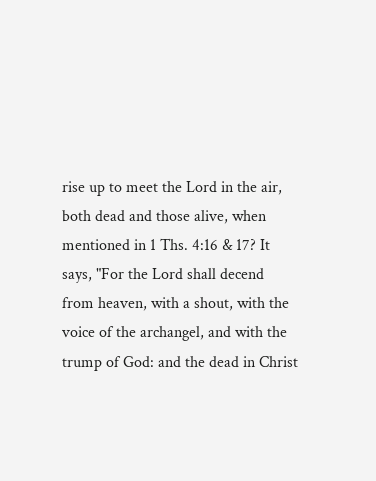rise up to meet the Lord in the air, both dead and those alive, when mentioned in 1 Ths. 4:16 & 17? It says, "For the Lord shall decend from heaven, with a shout, with the voice of the archangel, and with the trump of God: and the dead in Christ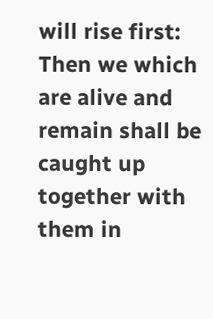will rise first: Then we which are alive and remain shall be caught up together with them in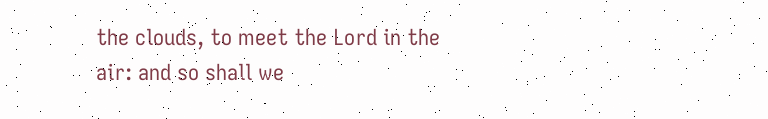the clouds, to meet the Lord in the air: and so shall we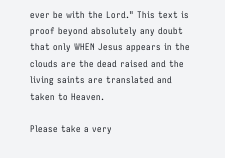ever be with the Lord." This text is proof beyond absolutely any doubt that only WHEN Jesus appears in the clouds are the dead raised and the living saints are translated and taken to Heaven.

Please take a very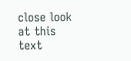close look at this text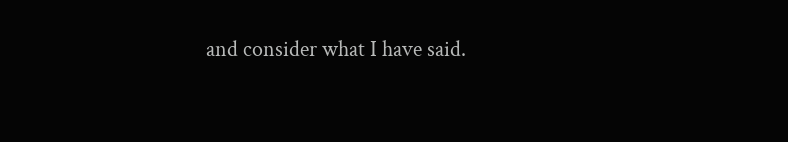and consider what I have said.